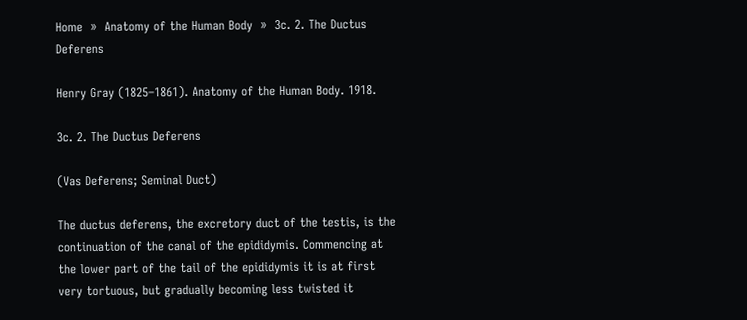Home  »  Anatomy of the Human Body  »  3c. 2. The Ductus Deferens

Henry Gray (1825–1861). Anatomy of the Human Body. 1918.

3c. 2. The Ductus Deferens

(Vas Deferens; Seminal Duct)

The ductus deferens, the excretory duct of the testis, is the continuation of the canal of the epididymis. Commencing at the lower part of the tail of the epididymis it is at first very tortuous, but gradually becoming less twisted it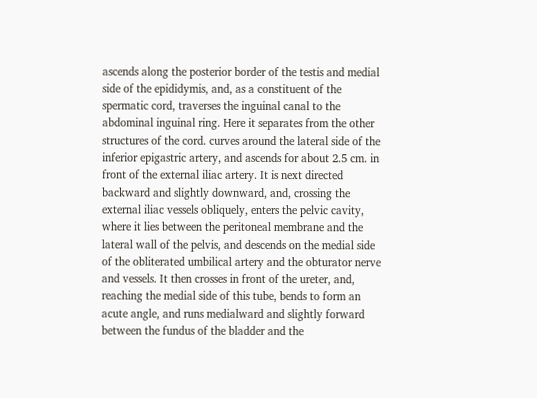ascends along the posterior border of the testis and medial side of the epididymis, and, as a constituent of the spermatic cord, traverses the inguinal canal to the abdominal inguinal ring. Here it separates from the other structures of the cord. curves around the lateral side of the inferior epigastric artery, and ascends for about 2.5 cm. in front of the external iliac artery. It is next directed backward and slightly downward, and, crossing the external iliac vessels obliquely, enters the pelvic cavity, where it lies between the peritoneal membrane and the lateral wall of the pelvis, and descends on the medial side of the obliterated umbilical artery and the obturator nerve and vessels. It then crosses in front of the ureter, and, reaching the medial side of this tube, bends to form an acute angle, and runs medialward and slightly forward between the fundus of the bladder and the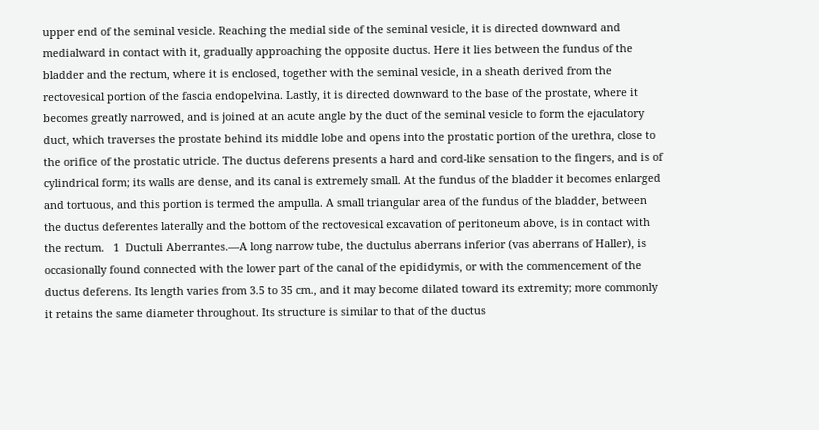upper end of the seminal vesicle. Reaching the medial side of the seminal vesicle, it is directed downward and medialward in contact with it, gradually approaching the opposite ductus. Here it lies between the fundus of the bladder and the rectum, where it is enclosed, together with the seminal vesicle, in a sheath derived from the rectovesical portion of the fascia endopelvina. Lastly, it is directed downward to the base of the prostate, where it becomes greatly narrowed, and is joined at an acute angle by the duct of the seminal vesicle to form the ejaculatory duct, which traverses the prostate behind its middle lobe and opens into the prostatic portion of the urethra, close to the orifice of the prostatic utricle. The ductus deferens presents a hard and cord-like sensation to the fingers, and is of cylindrical form; its walls are dense, and its canal is extremely small. At the fundus of the bladder it becomes enlarged and tortuous, and this portion is termed the ampulla. A small triangular area of the fundus of the bladder, between the ductus deferentes laterally and the bottom of the rectovesical excavation of peritoneum above, is in contact with the rectum.   1  Ductuli Aberrantes.—A long narrow tube, the ductulus aberrans inferior (vas aberrans of Haller), is occasionally found connected with the lower part of the canal of the epididymis, or with the commencement of the ductus deferens. Its length varies from 3.5 to 35 cm., and it may become dilated toward its extremity; more commonly it retains the same diameter throughout. Its structure is similar to that of the ductus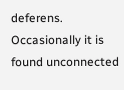deferens. Occasionally it is found unconnected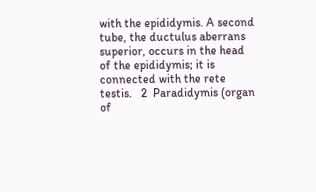with the epididymis. A second tube, the ductulus aberrans superior, occurs in the head of the epididymis; it is connected with the rete testis.   2  Paradidymis (organ of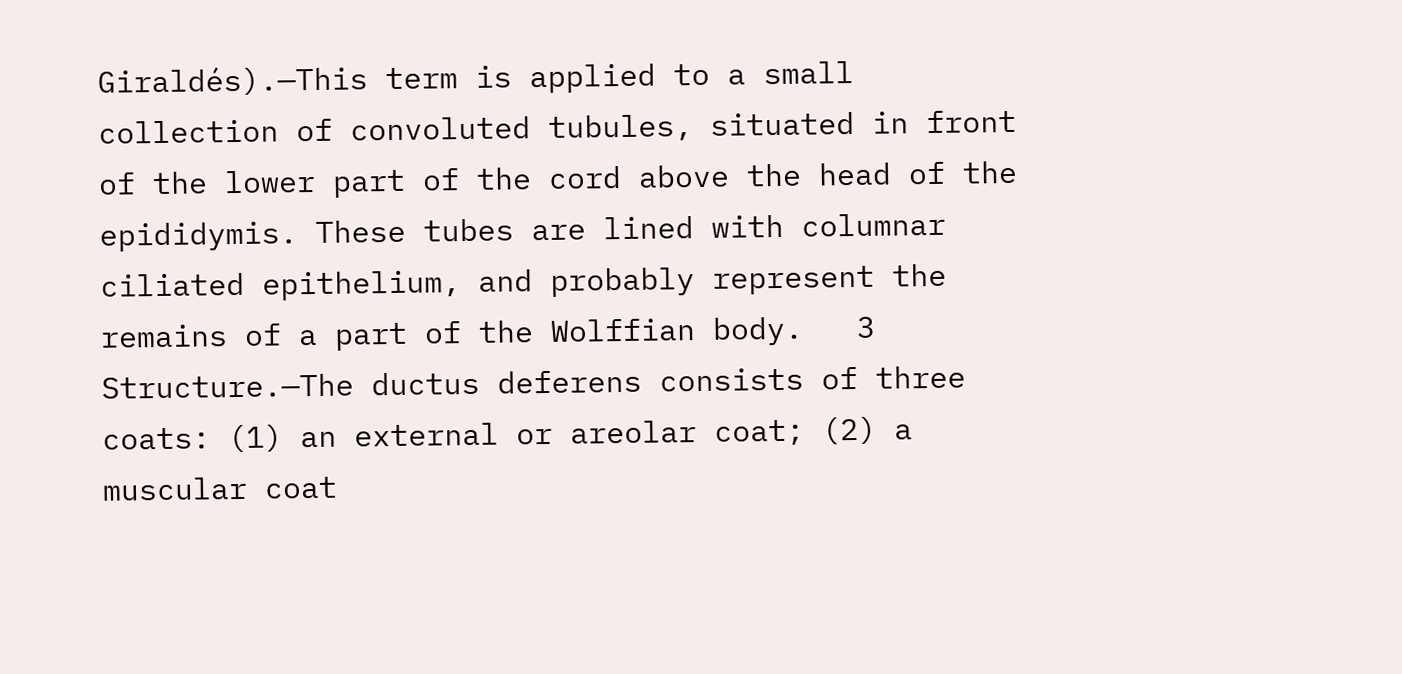Giraldés).—This term is applied to a small collection of convoluted tubules, situated in front of the lower part of the cord above the head of the epididymis. These tubes are lined with columnar ciliated epithelium, and probably represent the remains of a part of the Wolffian body.   3  Structure.—The ductus deferens consists of three coats: (1) an external or areolar coat; (2) a muscular coat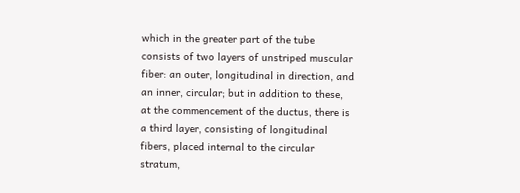which in the greater part of the tube consists of two layers of unstriped muscular fiber: an outer, longitudinal in direction, and an inner, circular; but in addition to these, at the commencement of the ductus, there is a third layer, consisting of longitudinal fibers, placed internal to the circular stratum,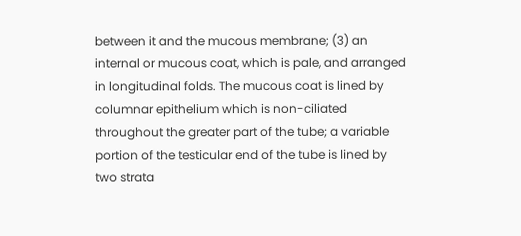between it and the mucous membrane; (3) an internal or mucous coat, which is pale, and arranged in longitudinal folds. The mucous coat is lined by columnar epithelium which is non-ciliated throughout the greater part of the tube; a variable portion of the testicular end of the tube is lined by two strata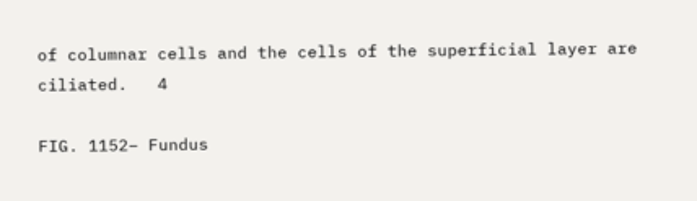of columnar cells and the cells of the superficial layer are ciliated.   4

FIG. 1152– Fundus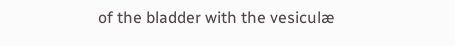of the bladder with the vesiculæ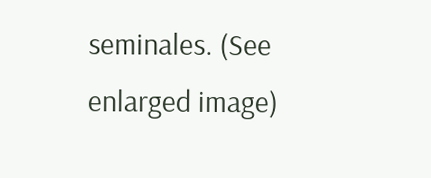seminales. (See enlarged image)